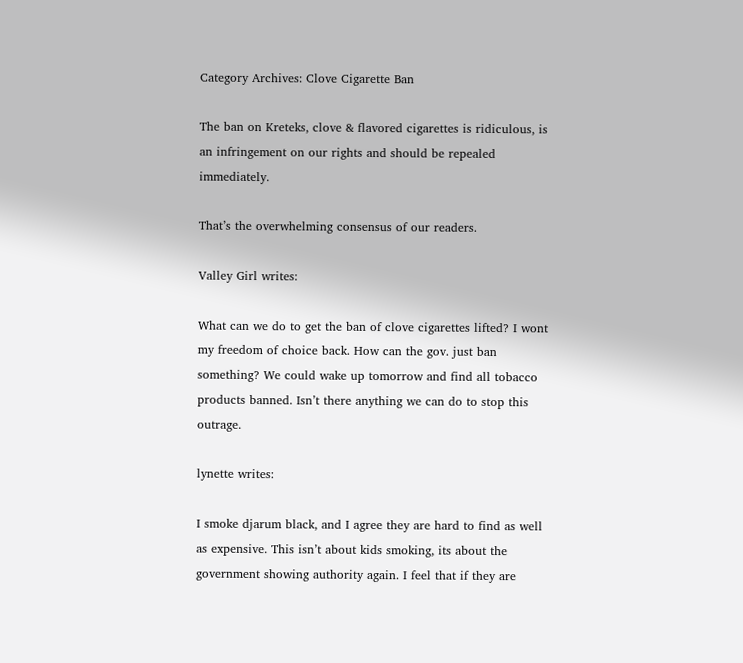Category Archives: Clove Cigarette Ban

The ban on Kreteks, clove & flavored cigarettes is ridiculous, is an infringement on our rights and should be repealed immediately.

That’s the overwhelming consensus of our readers.

Valley Girl writes:

What can we do to get the ban of clove cigarettes lifted? I wont my freedom of choice back. How can the gov. just ban something? We could wake up tomorrow and find all tobacco products banned. Isn’t there anything we can do to stop this outrage.

lynette writes:

I smoke djarum black, and I agree they are hard to find as well as expensive. This isn’t about kids smoking, its about the government showing authority again. I feel that if they are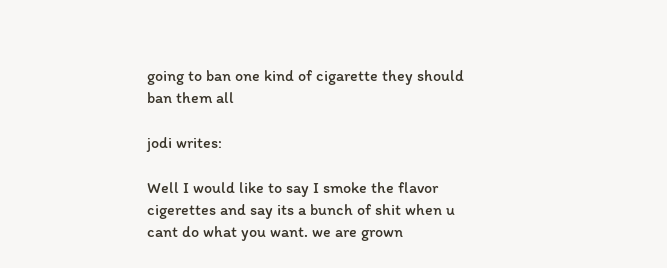going to ban one kind of cigarette they should ban them all

jodi writes:

Well I would like to say I smoke the flavor cigerettes and say its a bunch of shit when u cant do what you want. we are grown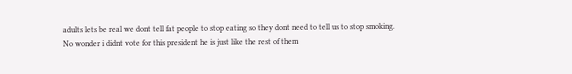adults lets be real we dont tell fat people to stop eating so they dont need to tell us to stop smoking. No wonder i didnt vote for this president he is just like the rest of them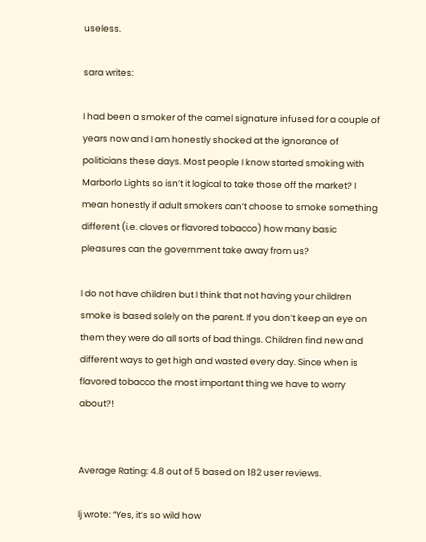useless.

sara writes:

I had been a smoker of the camel signature infused for a couple of years now and I am honestly shocked at the ignorance of politicians these days. Most people I know started smoking with Marborlo Lights so isn’t it logical to take those off the market? I mean honestly if adult smokers can’t choose to smoke something different (i.e. cloves or flavored tobacco) how many basic pleasures can the government take away from us?

I do not have children but I think that not having your children smoke is based solely on the parent. If you don’t keep an eye on them they were do all sorts of bad things. Children find new and different ways to get high and wasted every day. Since when is flavored tobacco the most important thing we have to worry about?!


Average Rating: 4.8 out of 5 based on 182 user reviews.

lj wrote: “Yes, it’s so wild how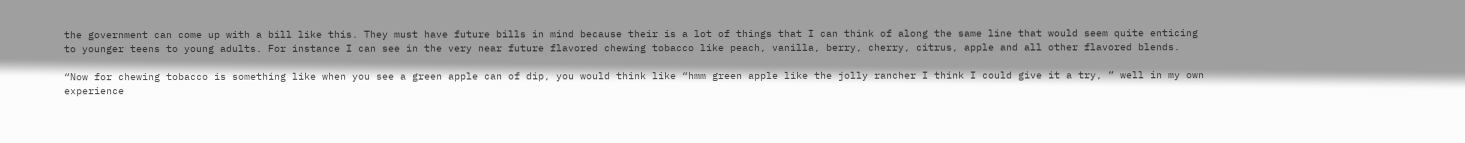the government can come up with a bill like this. They must have future bills in mind because their is a lot of things that I can think of along the same line that would seem quite enticing to younger teens to young adults. For instance I can see in the very near future flavored chewing tobacco like peach, vanilla, berry, cherry, citrus, apple and all other flavored blends.

“Now for chewing tobacco is something like when you see a green apple can of dip, you would think like “hmm green apple like the jolly rancher I think I could give it a try, ” well in my own experience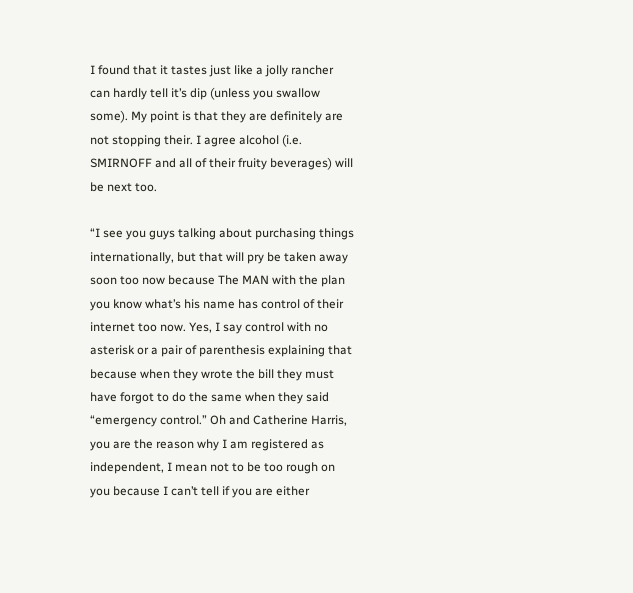I found that it tastes just like a jolly rancher can hardly tell it’s dip (unless you swallow some). My point is that they are definitely are not stopping their. I agree alcohol (i.e. SMIRNOFF and all of their fruity beverages) will be next too.

“I see you guys talking about purchasing things internationally, but that will pry be taken away soon too now because The MAN with the plan you know what’s his name has control of their internet too now. Yes, I say control with no asterisk or a pair of parenthesis explaining that because when they wrote the bill they must have forgot to do the same when they said “emergency control.” Oh and Catherine Harris, you are the reason why I am registered as independent, I mean not to be too rough on you because I can’t tell if you are either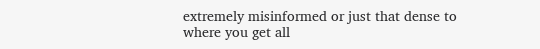extremely misinformed or just that dense to where you get all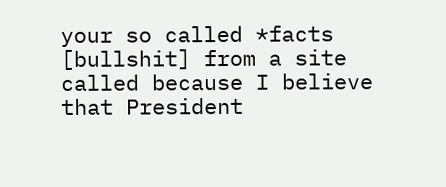your so called *facts [bullshit] from a site called because I believe that President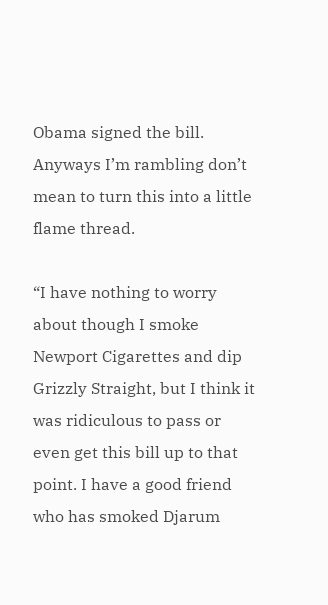Obama signed the bill. Anyways I’m rambling don’t mean to turn this into a little flame thread.

“I have nothing to worry about though I smoke Newport Cigarettes and dip Grizzly Straight, but I think it was ridiculous to pass or even get this bill up to that point. I have a good friend who has smoked Djarum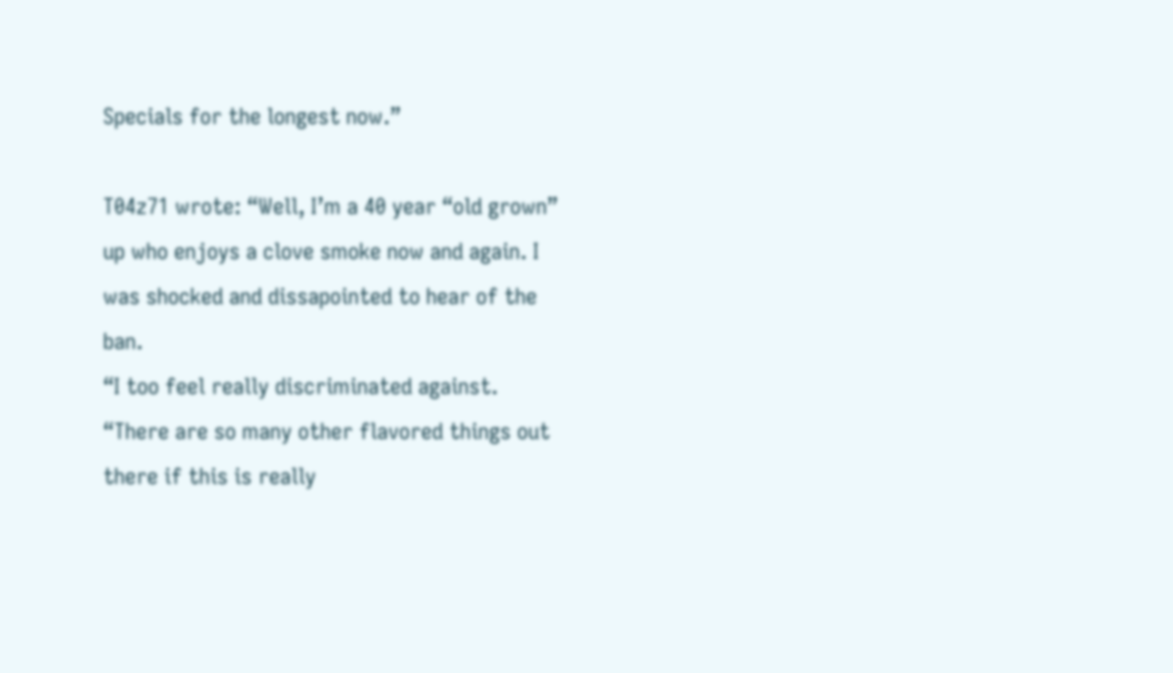Specials for the longest now.”

T04z71 wrote: “Well, I’m a 40 year “old grown” up who enjoys a clove smoke now and again. I was shocked and dissapointed to hear of the ban.
“I too feel really discriminated against.
“There are so many other flavored things out there if this is really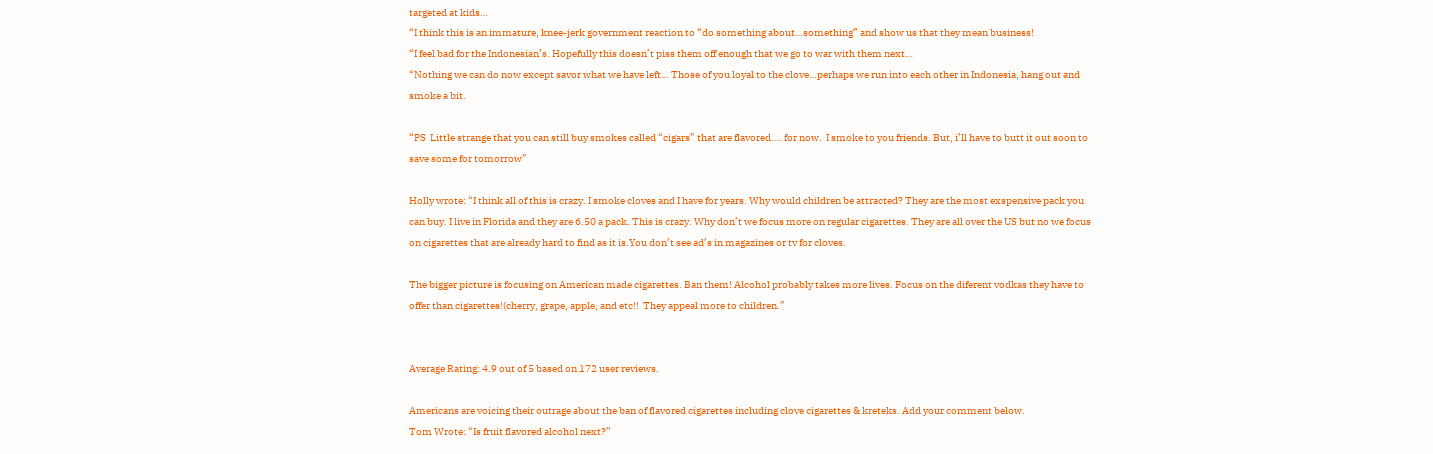targeted at kids…
“I think this is an immature, knee-jerk government reaction to “do something about…something” and show us that they mean business!
“I feel bad for the Indonesian’s. Hopefully this doesn’t piss them off enough that we go to war with them next…
“Nothing we can do now except savor what we have left… Those of you loyal to the clove…perhaps we run into each other in Indonesia, hang out and smoke a bit.

“PS  Little strange that you can still buy smokes called “cigars” that are flavored…. for now.  I smoke to you friends. But, i’ll have to butt it out soon to save some for tomorrow”

Holly wrote: “I think all of this is crazy. I smoke cloves and I have for years. Why would children be attracted? They are the most exspensive pack you can buy. I live in Florida and they are 6.50 a pack. This is crazy. Why don’t we focus more on regular cigarettes. They are all over the US but no we focus on cigarettes that are already hard to find as it is.You don’t see ad’s in magazines or tv for cloves.

The bigger picture is focusing on American made cigarettes. Ban them! Alcohol probably takes more lives. Focus on the diferent vodkas they have to offer than cigarettes!(cherry, grape, apple, and etc!!  They appeal more to children.”


Average Rating: 4.9 out of 5 based on 172 user reviews.

Americans are voicing their outrage about the ban of flavored cigarettes including clove cigarettes & kreteks. Add your comment below.
Tom Wrote: “Is fruit flavored alcohol next?”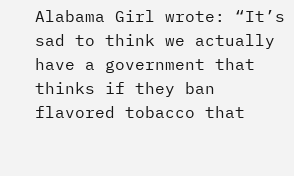Alabama Girl wrote: “It’s sad to think we actually have a government that thinks if they ban flavored tobacco that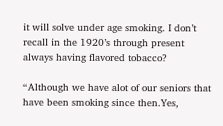it will solve under age smoking. I don’t recall in the 1920’s through present always having flavored tobacco?

“Although we have alot of our seniors that have been smoking since then.Yes,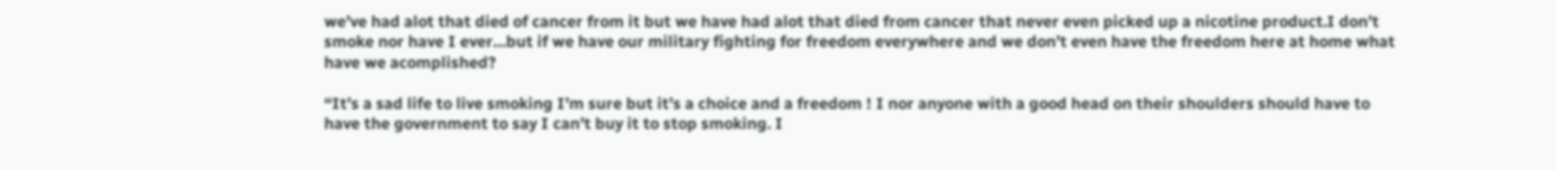we’ve had alot that died of cancer from it but we have had alot that died from cancer that never even picked up a nicotine product.I don’t smoke nor have I ever…but if we have our military fighting for freedom everywhere and we don’t even have the freedom here at home what have we acomplished?

“It’s a sad life to live smoking I’m sure but it’s a choice and a freedom ! I nor anyone with a good head on their shoulders should have to have the government to say I can’t buy it to stop smoking. I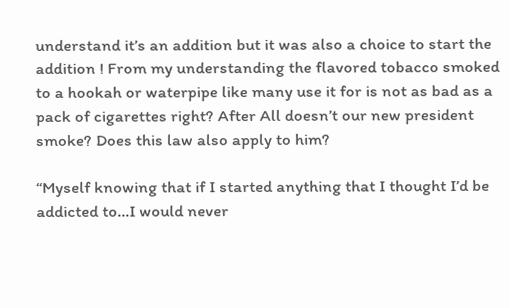understand it’s an addition but it was also a choice to start the addition ! From my understanding the flavored tobacco smoked to a hookah or waterpipe like many use it for is not as bad as a pack of cigarettes right? After All doesn’t our new president smoke? Does this law also apply to him?

“Myself knowing that if I started anything that I thought I’d be addicted to…I would never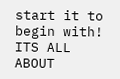start it to begin with! ITS ALL ABOUT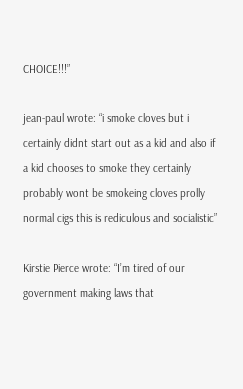CHOICE!!!”

jean-paul wrote: “i smoke cloves but i certainly didnt start out as a kid and also if a kid chooses to smoke they certainly probably wont be smokeing cloves prolly normal cigs this is rediculous and socialistic”

Kirstie Pierce wrote: “I’m tired of our government making laws that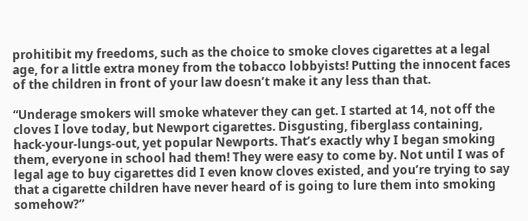prohitibit my freedoms, such as the choice to smoke cloves cigarettes at a legal age, for a little extra money from the tobacco lobbyists! Putting the innocent faces of the children in front of your law doesn’t make it any less than that.

“Underage smokers will smoke whatever they can get. I started at 14, not off the cloves I love today, but Newport cigarettes. Disgusting, fiberglass containing, hack-your-lungs-out, yet popular Newports. That’s exactly why I began smoking them, everyone in school had them! They were easy to come by. Not until I was of legal age to buy cigarettes did I even know cloves existed, and you’re trying to say that a cigarette children have never heard of is going to lure them into smoking somehow?”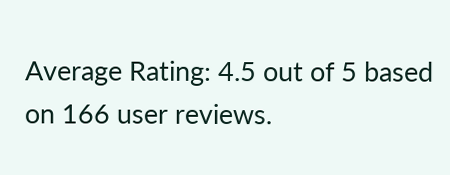Average Rating: 4.5 out of 5 based on 166 user reviews.